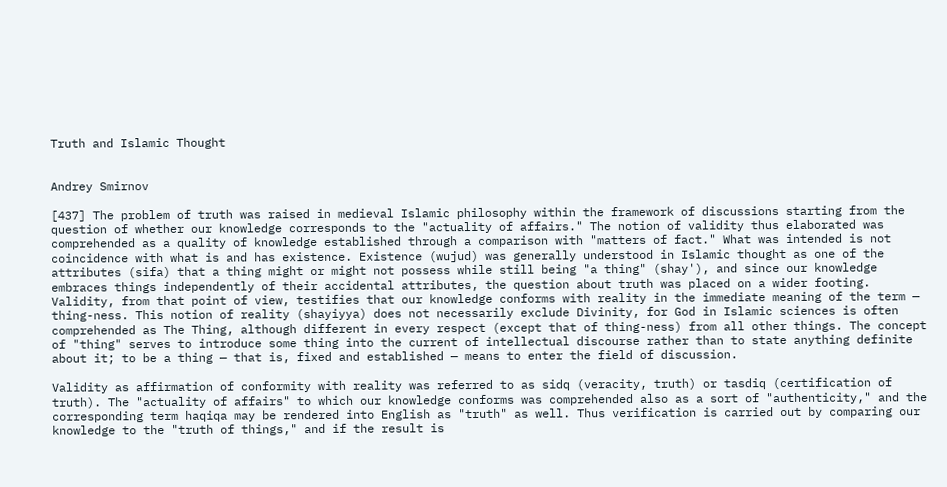Truth and Islamic Thought


Andrey Smirnov

[437] The problem of truth was raised in medieval Islamic philosophy within the framework of discussions starting from the question of whether our knowledge corresponds to the "actuality of affairs." The notion of validity thus elaborated was comprehended as a quality of knowledge established through a comparison with "matters of fact." What was intended is not coincidence with what is and has existence. Existence (wujud) was generally understood in Islamic thought as one of the attributes (sifa) that a thing might or might not possess while still being "a thing" (shay'), and since our knowledge embraces things independently of their accidental attributes, the question about truth was placed on a wider footing. Validity, from that point of view, testifies that our knowledge conforms with reality in the immediate meaning of the term — thing-ness. This notion of reality (shayiyya) does not necessarily exclude Divinity, for God in Islamic sciences is often comprehended as The Thing, although different in every respect (except that of thing-ness) from all other things. The concept of "thing" serves to introduce some thing into the current of intellectual discourse rather than to state anything definite about it; to be a thing — that is, fixed and established — means to enter the field of discussion.

Validity as affirmation of conformity with reality was referred to as sidq (veracity, truth) or tasdiq (certification of truth). The "actuality of affairs" to which our knowledge conforms was comprehended also as a sort of "authenticity," and the corresponding term haqiqa may be rendered into English as "truth" as well. Thus verification is carried out by comparing our knowledge to the "truth of things," and if the result is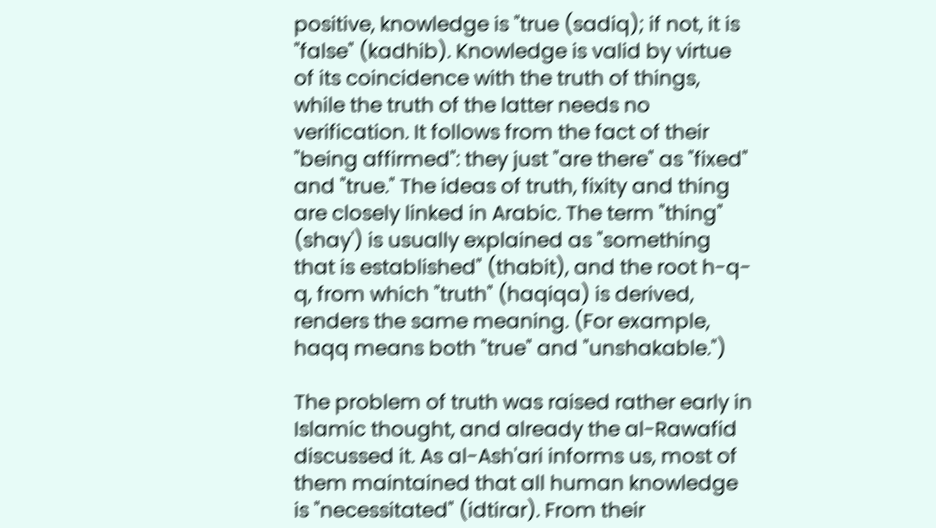positive, knowledge is "true (sadiq); if not, it is "false" (kadhib). Knowledge is valid by virtue of its coincidence with the truth of things, while the truth of the latter needs no verification. It follows from the fact of their "being affirmed": they just "are there" as "fixed" and "true." The ideas of truth, fixity and thing are closely linked in Arabic. The term "thing" (shay') is usually explained as "something that is established" (thabit), and the root h-q-q, from which "truth" (haqiqa) is derived, renders the same meaning. (For example, haqq means both "true" and "unshakable.")

The problem of truth was raised rather early in Islamic thought, and already the al-Rawafid discussed it. As al-Ash'ari informs us, most of them maintained that all human knowledge is "necessitated" (idtirar). From their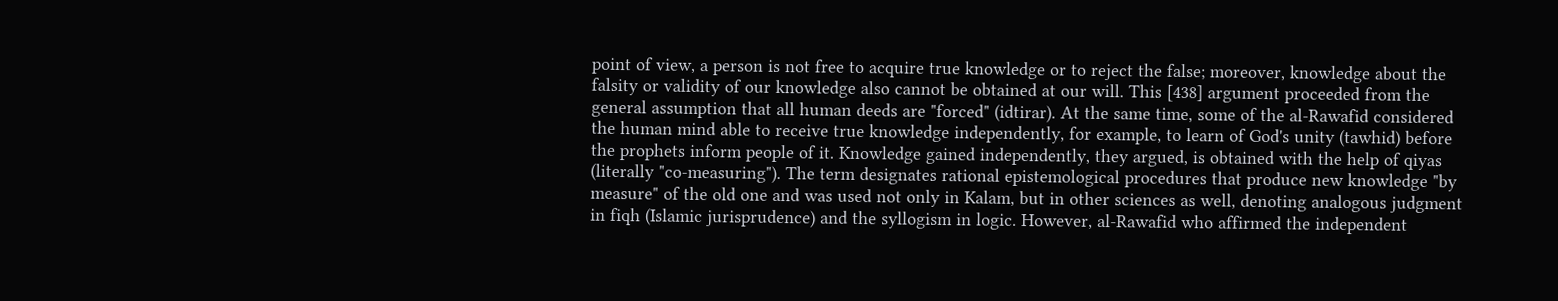point of view, a person is not free to acquire true knowledge or to reject the false; moreover, knowledge about the falsity or validity of our knowledge also cannot be obtained at our will. This [438] argument proceeded from the general assumption that all human deeds are "forced" (idtirar). At the same time, some of the al-Rawafid considered the human mind able to receive true knowledge independently, for example, to learn of God's unity (tawhid) before the prophets inform people of it. Knowledge gained independently, they argued, is obtained with the help of qiyas (literally "co-measuring"). The term designates rational epistemological procedures that produce new knowledge "by measure" of the old one and was used not only in Kalam, but in other sciences as well, denoting analogous judgment in fiqh (Islamic jurisprudence) and the syllogism in logic. However, al-Rawafid who affirmed the independent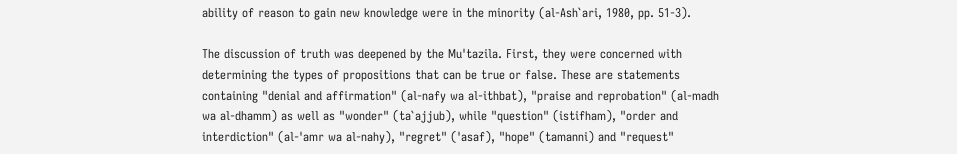ability of reason to gain new knowledge were in the minority (al-Ash`ari, 1980, pp. 51-3).

The discussion of truth was deepened by the Mu'tazila. First, they were concerned with determining the types of propositions that can be true or false. These are statements containing "denial and affirmation" (al-nafy wa al-ithbat), "praise and reprobation" (al-madh wa al-dhamm) as well as "wonder" (ta`ajjub), while "question" (istifham), "order and interdiction" (al-'amr wa al-nahy), "regret" ('asaf), "hope" (tamanni) and "request"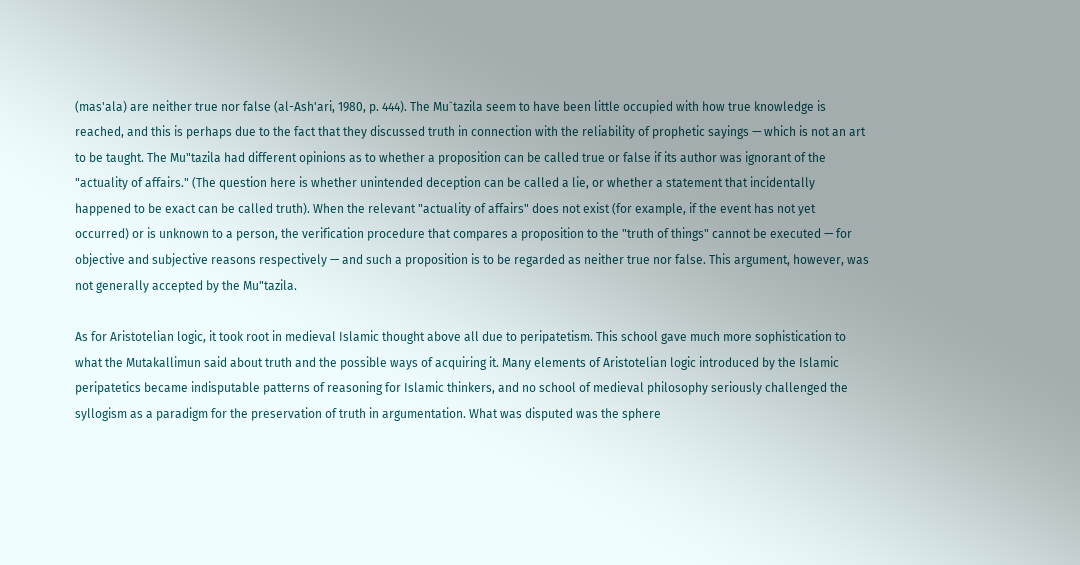(mas'ala) are neither true nor false (al-Ash'ari, 1980, p. 444). The Mu`tazila seem to have been little occupied with how true knowledge is reached, and this is perhaps due to the fact that they discussed truth in connection with the reliability of prophetic sayings — which is not an art to be taught. The Mu"tazila had different opinions as to whether a proposition can be called true or false if its author was ignorant of the "actuality of affairs." (The question here is whether unintended deception can be called a lie, or whether a statement that incidentally happened to be exact can be called truth). When the relevant "actuality of affairs" does not exist (for example, if the event has not yet occurred) or is unknown to a person, the verification procedure that compares a proposition to the "truth of things" cannot be executed — for objective and subjective reasons respectively — and such a proposition is to be regarded as neither true nor false. This argument, however, was not generally accepted by the Mu"tazila.

As for Aristotelian logic, it took root in medieval Islamic thought above all due to peripatetism. This school gave much more sophistication to what the Mutakallimun said about truth and the possible ways of acquiring it. Many elements of Aristotelian logic introduced by the Islamic peripatetics became indisputable patterns of reasoning for Islamic thinkers, and no school of medieval philosophy seriously challenged the syllogism as a paradigm for the preservation of truth in argumentation. What was disputed was the sphere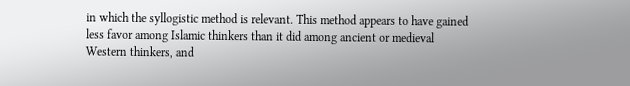in which the syllogistic method is relevant. This method appears to have gained less favor among Islamic thinkers than it did among ancient or medieval Western thinkers, and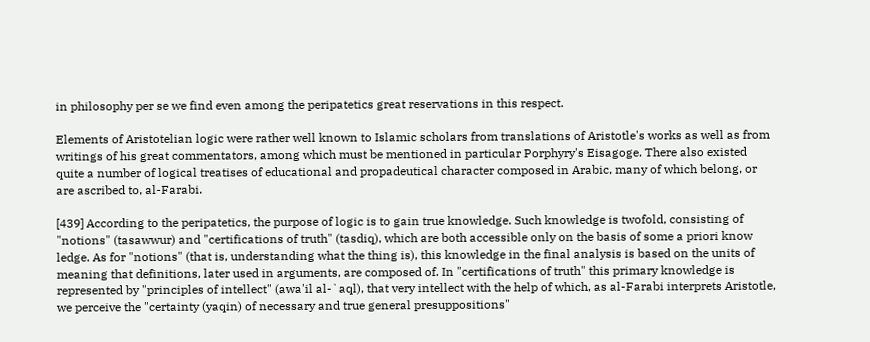in philosophy per se we find even among the peripatetics great reservations in this respect.

Elements of Aristotelian logic were rather well known to Islamic scholars from translations of Aristotle's works as well as from writings of his great commentators, among which must be mentioned in particular Porphyry's Eisagoge. There also existed quite a number of logical treatises of educational and propadeutical character composed in Arabic, many of which belong, or are ascribed to, al-Farabi.

[439] According to the peripatetics, the purpose of logic is to gain true knowledge. Such knowledge is twofold, consisting of "notions" (tasawwur) and "certifications of truth" (tasdiq), which are both accessible only on the basis of some a priori know ledge. As for "notions" (that is, understanding what the thing is), this knowledge in the final analysis is based on the units of meaning that definitions, later used in arguments, are composed of. In "certifications of truth" this primary knowledge is represented by "principles of intellect" (awa'il al-`aql), that very intellect with the help of which, as al-Farabi interprets Aristotle, we perceive the "certainty (yaqin) of necessary and true general presuppositions"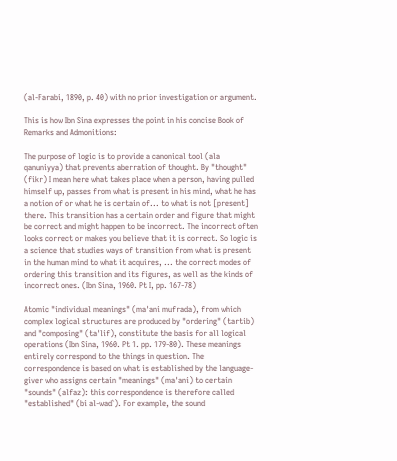(al-Farabi, 1890, p. 40) with no prior investigation or argument.

This is how Ibn Sina expresses the point in his concise Book of Remarks and Admonitions:

The purpose of logic is to provide a canonical tool (ala qanuniyya) that prevents aberration of thought. By "thought" (fikr) I mean here what takes place when a person, having pulled himself up, passes from what is present in his mind, what he has a notion of or what he is certain of... to what is not [present] there. This transition has a certain order and figure that might be correct and might happen to be incorrect. The incorrect often looks correct or makes you believe that it is correct. So logic is a science that studies ways of transition from what is present in the human mind to what it acquires, ... the correct modes of ordering this transition and its figures, as well as the kinds of incorrect ones. (Ibn Sina, 1960. Pt I, pp. 167-78)

Atomic "individual meanings" (ma'ani mufrada), from which complex logical structures are produced by "ordering" (tartib) and "composing" (ta'lif), constitute the basis for all logical operations (Ibn Sina, 1960. Pt 1. pp. 179-80). These meanings entirely correspond to the things in question. The correspondence is based on what is established by the language-giver who assigns certain "meanings" (ma'ani) to certain "sounds" (alfaz): this correspondence is therefore called "established" (bi al-wad`). For example, the sound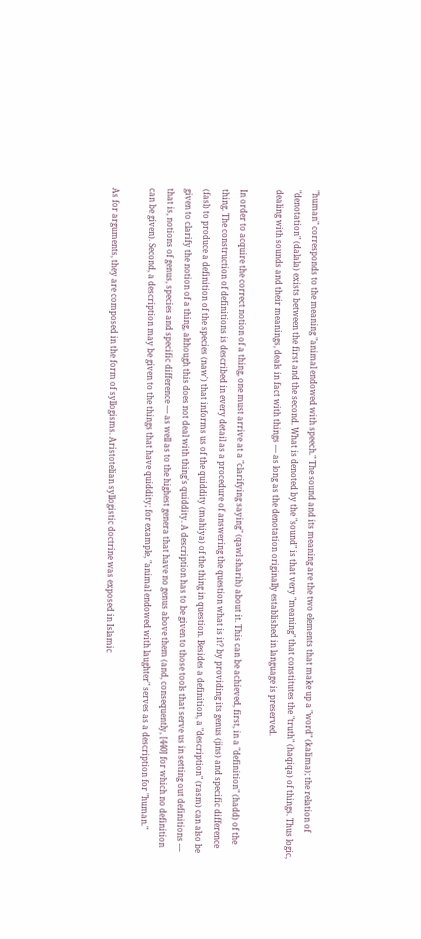"human" corresponds to the meaning "animal endowed with speech." The sound and its meaning are the two elements that make up a "word" (kalima); the relation of "denotation" (dalala) exists between the first and the second. What is denoted by the "sound" is that very "meaning" that constitutes the "truth" (haqiqa) of things. Thus logic, dealing with sounds and their meanings, deals in fact with things — as long as the denotation originally established in language is preserved.

In order to acquire the correct notion of a thing, one must arrive at a "clarifying saying" (qawl sharih) about it. This can be achieved, first, in a "definition" (hadd) of the thing. The construction of definitions is described in every detail as a procedure of answering the question what is it? by providing its genus (jins) and specific difference (fasl) to produce a definition of the species (naw') that informs us of the quiddity (mahiya) of the thing in question. Besides a definition, a "description" (rasm) can also be given to clarify the notion of a thing, although this does not deal with thing's quiddity. A description has to be given to those tools that serve us in setting out definitions — that is, notions of genus, species and specific difference — as well as to the highest genera that have no genus above them (and, consequently, [440] for which no definition can be given). Second, a description may be given to the things that have quiddity; for example, "animal endowed with laughter" serves as a description for "human."

As for arguments, they are composed in the form of syllogisms. Aristotelian syllogistic doctrine was exposed in Islamic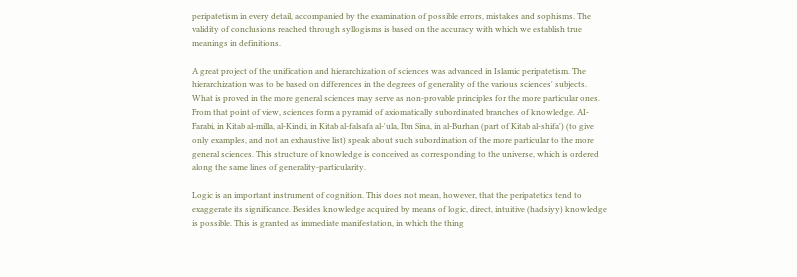peripatetism in every detail, accompanied by the examination of possible errors, mistakes and sophisms. The validity of conclusions reached through syllogisms is based on the accuracy with which we establish true meanings in definitions.

A great project of the unification and hierarchization of sciences was advanced in Islamic peripatetism. The hierarchization was to be based on differences in the degrees of generality of the various sciences' subjects. What is proved in the more general sciences may serve as non-provable principles for the more particular ones. From that point of view, sciences form a pyramid of axiomatically subordinated branches of knowledge. AI-Farabi, in Kitab al-milla, al-Kindi, in Kitab al-falsafa al-'ula, Ibn Sina, in al-Burhan (part of Kitab al-shifa') (to give only examples, and not an exhaustive list) speak about such subordination of the more particular to the more general sciences. This structure of knowledge is conceived as corresponding to the universe, which is ordered along the same lines of generality-particularity.

Logic is an important instrument of cognition. This does not mean, however, that the peripatetics tend to exaggerate its significance. Besides knowledge acquired by means of logic, direct, intuitive (hadsiyy) knowledge is possible. This is granted as immediate manifestation, in which the thing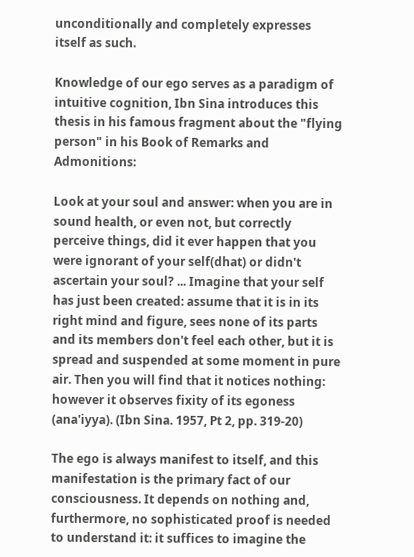unconditionally and completely expresses itself as such.

Knowledge of our ego serves as a paradigm of intuitive cognition, Ibn Sina introduces this thesis in his famous fragment about the "flying person" in his Book of Remarks and Admonitions:

Look at your soul and answer: when you are in sound health, or even not, but correctly perceive things, did it ever happen that you were ignorant of your self(dhat) or didn't ascertain your soul? ... Imagine that your self has just been created: assume that it is in its right mind and figure, sees none of its parts and its members don't feel each other, but it is spread and suspended at some moment in pure air. Then you will find that it notices nothing: however it observes fixity of its egoness (ana'iyya). (Ibn Sina. 1957, Pt 2, pp. 319-20)

The ego is always manifest to itself, and this manifestation is the primary fact of our consciousness. It depends on nothing and, furthermore, no sophisticated proof is needed to understand it: it suffices to imagine the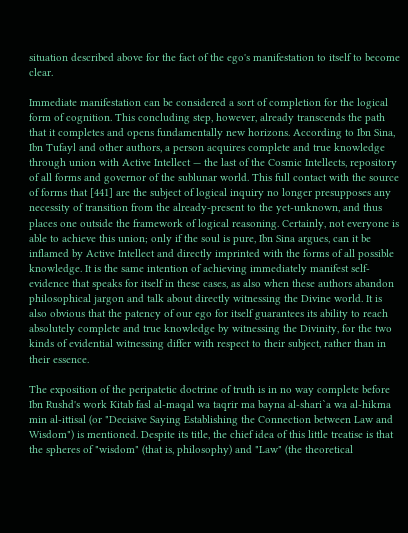situation described above for the fact of the ego's manifestation to itself to become clear.

Immediate manifestation can be considered a sort of completion for the logical form of cognition. This concluding step, however, already transcends the path that it completes and opens fundamentally new horizons. According to Ibn Sina, Ibn Tufayl and other authors, a person acquires complete and true knowledge through union with Active Intellect — the last of the Cosmic Intellects, repository of all forms and governor of the sublunar world. This full contact with the source of forms that [441] are the subject of logical inquiry no longer presupposes any necessity of transition from the already-present to the yet-unknown, and thus places one outside the framework of logical reasoning. Certainly, not everyone is able to achieve this union; only if the soul is pure, Ibn Sina argues, can it be inflamed by Active Intellect and directly imprinted with the forms of all possible knowledge. It is the same intention of achieving immediately manifest self-evidence that speaks for itself in these cases, as also when these authors abandon philosophical jargon and talk about directly witnessing the Divine world. It is also obvious that the patency of our ego for itself guarantees its ability to reach absolutely complete and true knowledge by witnessing the Divinity, for the two kinds of evidential witnessing differ with respect to their subject, rather than in their essence.

The exposition of the peripatetic doctrine of truth is in no way complete before Ibn Rushd's work Kitab fasl al-maqal wa taqrir ma bayna al-shari`a wa al-hikma min al-ittisal (or "Decisive Saying Establishing the Connection between Law and Wisdom") is mentioned. Despite its title, the chief idea of this little treatise is that the spheres of "wisdom" (that is, philosophy) and "Law" (the theoretical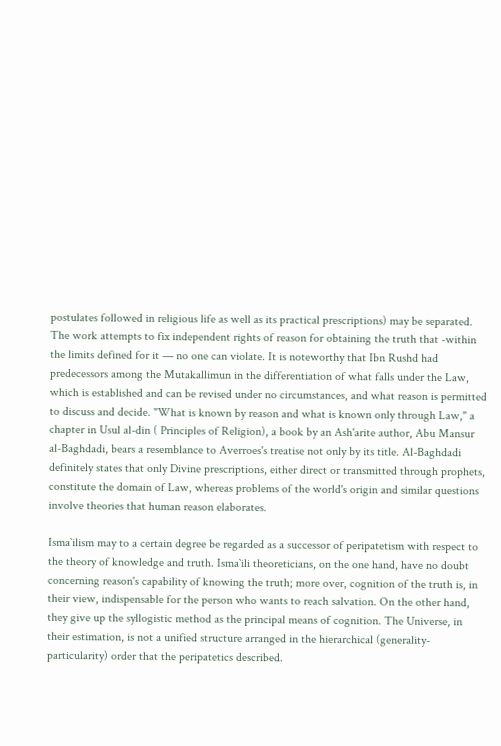postulates followed in religious life as well as its practical prescriptions) may be separated. The work attempts to fix independent rights of reason for obtaining the truth that -within the limits defined for it — no one can violate. It is noteworthy that Ibn Rushd had predecessors among the Mutakallimun in the differentiation of what falls under the Law, which is established and can be revised under no circumstances, and what reason is permitted to discuss and decide. "What is known by reason and what is known only through Law," a chapter in Usul al-din ( Principles of Religion), a book by an Ash'arite author, Abu Mansur al-Baghdadi, bears a resemblance to Averroes's treatise not only by its title. Al-Baghdadi definitely states that only Divine prescriptions, either direct or transmitted through prophets, constitute the domain of Law, whereas problems of the world's origin and similar questions involve theories that human reason elaborates.

Isma`ilism may to a certain degree be regarded as a successor of peripatetism with respect to the theory of knowledge and truth. Isma`ili theoreticians, on the one hand, have no doubt concerning reason's capability of knowing the truth; more over, cognition of the truth is, in their view, indispensable for the person who wants to reach salvation. On the other hand, they give up the syllogistic method as the principal means of cognition. The Universe, in their estimation, is not a unified structure arranged in the hierarchical (generality-particularity) order that the peripatetics described.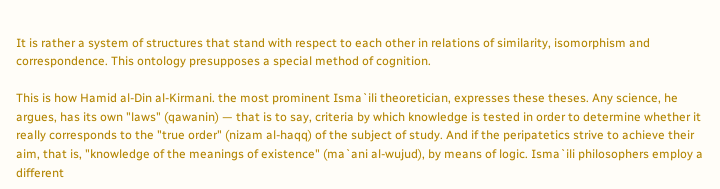It is rather a system of structures that stand with respect to each other in relations of similarity, isomorphism and correspondence. This ontology presupposes a special method of cognition.

This is how Hamid al-Din al-Kirmani. the most prominent Isma`ili theoretician, expresses these theses. Any science, he argues, has its own "laws" (qawanin) — that is to say, criteria by which knowledge is tested in order to determine whether it really corresponds to the "true order" (nizam al-haqq) of the subject of study. And if the peripatetics strive to achieve their aim, that is, "knowledge of the meanings of existence" (ma`ani al-wujud), by means of logic. Isma`ili philosophers employ a different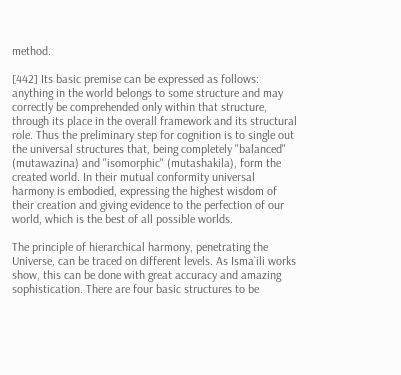method.

[442] Its basic premise can be expressed as follows: anything in the world belongs to some structure and may correctly be comprehended only within that structure, through its place in the overall framework and its structural role. Thus the preliminary step for cognition is to single out the universal structures that, being completely "balanced" (mutawazina) and "isomorphic" (mutashakila), form the created world. In their mutual conformity universal harmony is embodied, expressing the highest wisdom of their creation and giving evidence to the perfection of our world, which is the best of all possible worlds.

The principle of hierarchical harmony, penetrating the Universe, can be traced on different levels. As Isma`ili works show, this can be done with great accuracy and amazing sophistication. There are four basic structures to be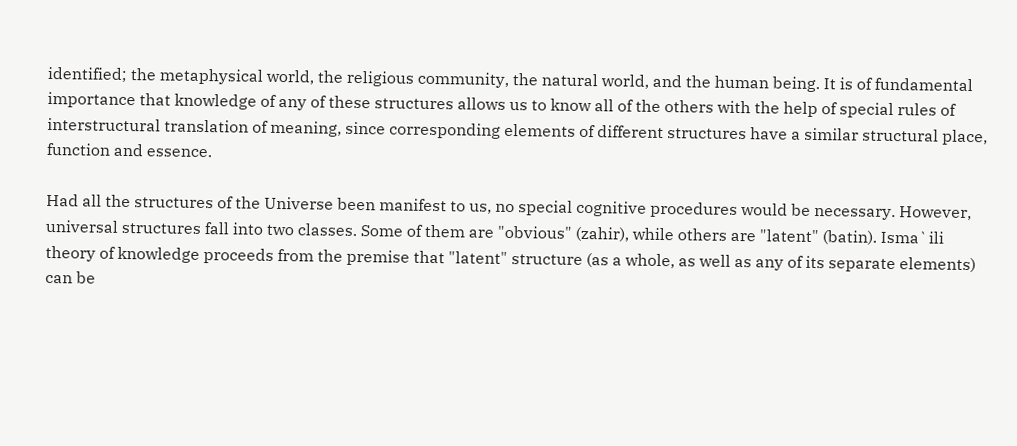identified; the metaphysical world, the religious community, the natural world, and the human being. It is of fundamental importance that knowledge of any of these structures allows us to know all of the others with the help of special rules of interstructural translation of meaning, since corresponding elements of different structures have a similar structural place, function and essence.

Had all the structures of the Universe been manifest to us, no special cognitive procedures would be necessary. However, universal structures fall into two classes. Some of them are "obvious" (zahir), while others are "latent" (batin). Isma`ili theory of knowledge proceeds from the premise that "latent" structure (as a whole, as well as any of its separate elements) can be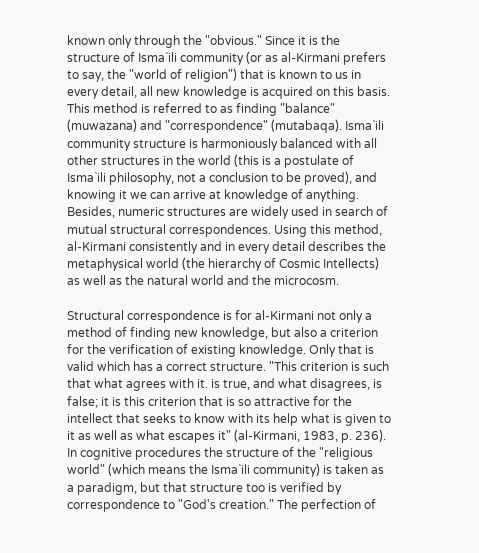known only through the "obvious." Since it is the structure of Isma`ili community (or as al-Kirmani prefers to say, the "world of religion") that is known to us in every detail, all new knowledge is acquired on this basis. This method is referred to as finding "balance" (muwazana) and "correspondence" (mutabaqa). Isma`ili community structure is harmoniously balanced with all other structures in the world (this is a postulate of Isma`ili philosophy, not a conclusion to be proved), and knowing it we can arrive at knowledge of anything. Besides, numeric structures are widely used in search of mutual structural correspondences. Using this method, al-Kirmani consistently and in every detail describes the metaphysical world (the hierarchy of Cosmic Intellects) as well as the natural world and the microcosm.

Structural correspondence is for al-Kirmani not only a method of finding new knowledge, but also a criterion for the verification of existing knowledge. Only that is valid which has a correct structure. "This criterion is such that what agrees with it. is true, and what disagrees, is false; it is this criterion that is so attractive for the intellect that seeks to know with its help what is given to it as well as what escapes it" (al-Kirmani, 1983, p. 236). In cognitive procedures the structure of the "religious world" (which means the Isma`ili community) is taken as a paradigm, but that structure too is verified by correspondence to "God's creation." The perfection of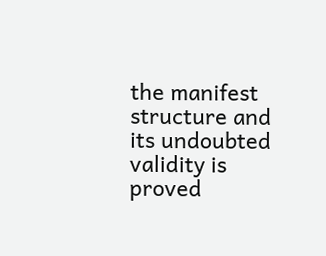the manifest structure and its undoubted validity is proved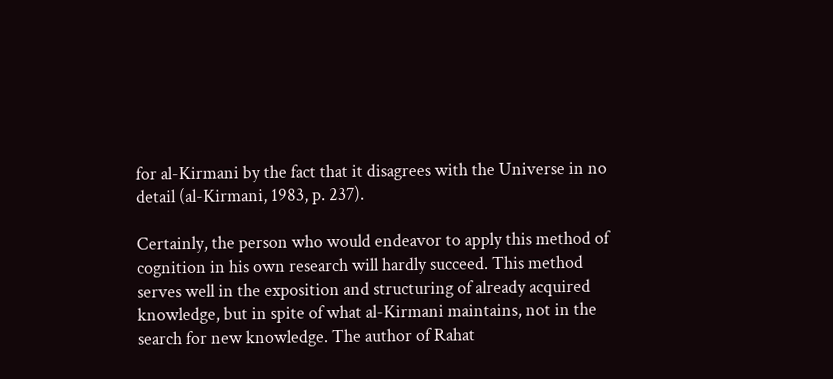for al-Kirmani by the fact that it disagrees with the Universe in no detail (al-Kirmani, 1983, p. 237).

Certainly, the person who would endeavor to apply this method of cognition in his own research will hardly succeed. This method serves well in the exposition and structuring of already acquired knowledge, but in spite of what al-Kirmani maintains, not in the search for new knowledge. The author of Rahat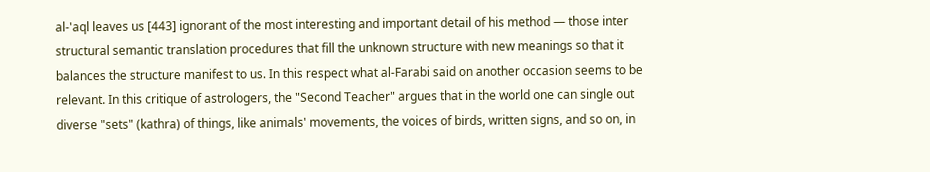al-'aql leaves us [443] ignorant of the most interesting and important detail of his method — those inter structural semantic translation procedures that fill the unknown structure with new meanings so that it balances the structure manifest to us. In this respect what al-Farabi said on another occasion seems to be relevant. In this critique of astrologers, the "Second Teacher" argues that in the world one can single out diverse "sets" (kathra) of things, like animals' movements, the voices of birds, written signs, and so on, in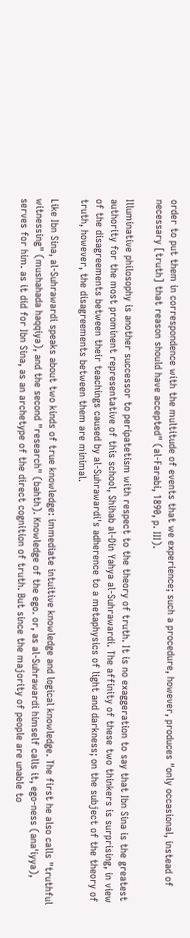order to put them in correspondence with the multitude of events that we experience; such a procedure, however, produces "only occasional, instead of necessary [truth] that reason should have accepted" (al-Farabi, 1890, p. III).

Illuminative philosophy is another successor to peripatetism with respect to the theory of truth. It is no exaggeration to say that Ibn Sina is the greatest authority for the most prominent representative of this school, Shihab al-Din Yahya al-Suhrawardi. The affinity of these two thinkers is surprising, in view of the disagreements between their teachings caused by al-Suhrawardi's adherence to a metaphysics of light and darkness; on the subject of the theory of truth, however, the disagreements between them are minimal.

Like Ibn Sina, al-Suhrawardi speaks about two kinds of true knowledge: immediate intuitive knowledge and logical knowledge. The first he also calls "truthful witnessing" (mushahada haqqiya), and the second "research" (bahth). Knowledge of the ego. or, as al-Suhrawardi himself calls it, ego-ness (ana'iyya), serves for him. as it did for Ibn Sina, as an archetype of the direct cognition of truth. But since the majority of people are unable to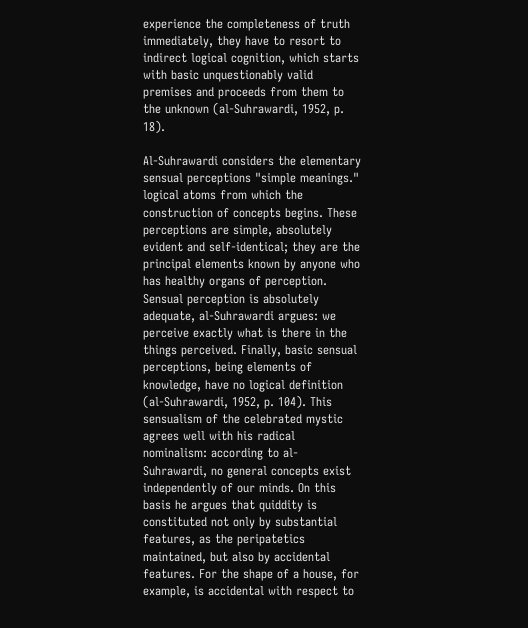experience the completeness of truth immediately, they have to resort to indirect logical cognition, which starts with basic unquestionably valid premises and proceeds from them to the unknown (al-Suhrawardi, 1952, p. 18).

Al-Suhrawardi considers the elementary sensual perceptions "simple meanings." logical atoms from which the construction of concepts begins. These perceptions are simple, absolutely evident and self-identical; they are the principal elements known by anyone who has healthy organs of perception. Sensual perception is absolutely adequate, al-Suhrawardi argues: we perceive exactly what is there in the things perceived. Finally, basic sensual perceptions, being elements of knowledge, have no logical definition (al-Suhrawardi, 1952, p. 104). This sensualism of the celebrated mystic agrees well with his radical nominalism: according to al-Suhrawardi, no general concepts exist independently of our minds. On this basis he argues that quiddity is constituted not only by substantial features, as the peripatetics maintained, but also by accidental features. For the shape of a house, for example, is accidental with respect to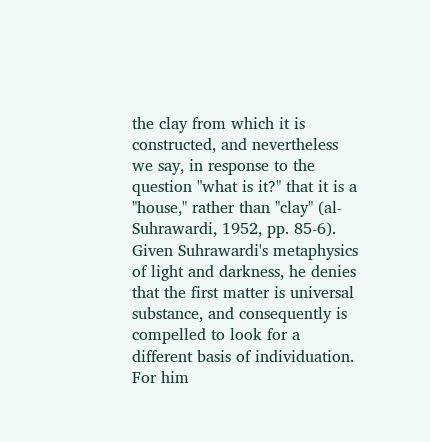the clay from which it is constructed, and nevertheless we say, in response to the question "what is it?" that it is a "house," rather than "clay" (al-Suhrawardi, 1952, pp. 85-6). Given Suhrawardi's metaphysics of light and darkness, he denies that the first matter is universal substance, and consequently is compelled to look for a different basis of individuation. For him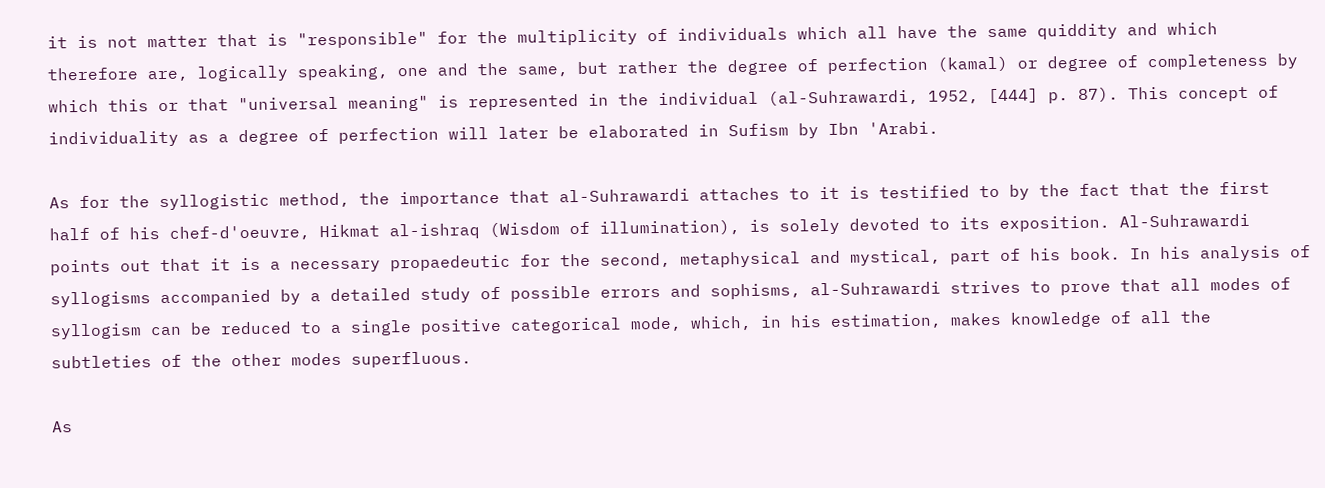it is not matter that is "responsible" for the multiplicity of individuals which all have the same quiddity and which therefore are, logically speaking, one and the same, but rather the degree of perfection (kamal) or degree of completeness by which this or that "universal meaning" is represented in the individual (al-Suhrawardi, 1952, [444] p. 87). This concept of individuality as a degree of perfection will later be elaborated in Sufism by Ibn 'Arabi.

As for the syllogistic method, the importance that al-Suhrawardi attaches to it is testified to by the fact that the first half of his chef-d'oeuvre, Hikmat al-ishraq (Wisdom of illumination), is solely devoted to its exposition. Al-Suhrawardi points out that it is a necessary propaedeutic for the second, metaphysical and mystical, part of his book. In his analysis of syllogisms accompanied by a detailed study of possible errors and sophisms, al-Suhrawardi strives to prove that all modes of syllogism can be reduced to a single positive categorical mode, which, in his estimation, makes knowledge of all the subtleties of the other modes superfluous.

As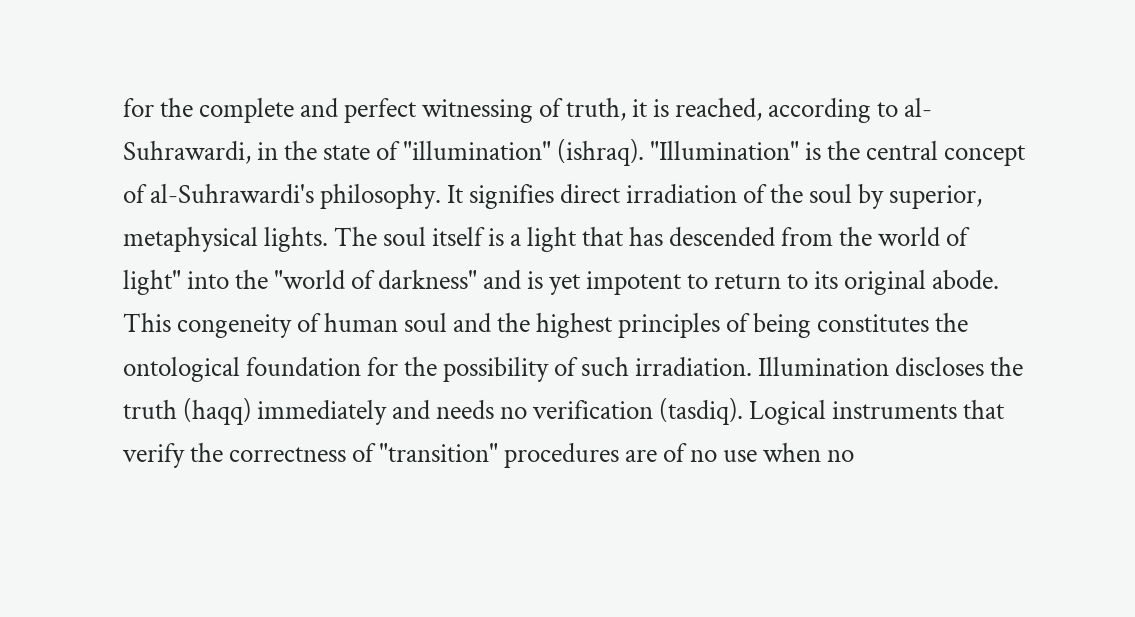for the complete and perfect witnessing of truth, it is reached, according to al-Suhrawardi, in the state of "illumination" (ishraq). "Illumination" is the central concept of al-Suhrawardi's philosophy. It signifies direct irradiation of the soul by superior, metaphysical lights. The soul itself is a light that has descended from the world of light" into the "world of darkness" and is yet impotent to return to its original abode. This congeneity of human soul and the highest principles of being constitutes the ontological foundation for the possibility of such irradiation. Illumination discloses the truth (haqq) immediately and needs no verification (tasdiq). Logical instruments that verify the correctness of "transition" procedures are of no use when no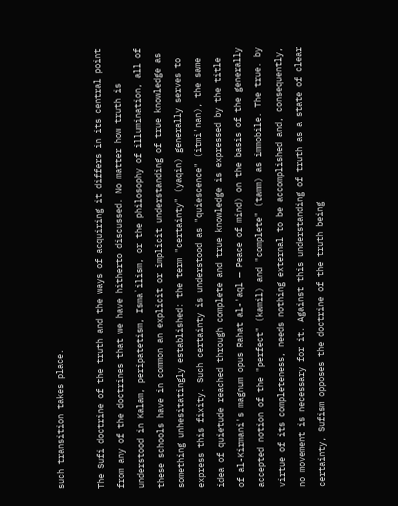such transition takes place.

The Sufi doctrine of the truth and the ways of acquiring it differs in its central point from any of the doctrines that we have hitherto discussed. No matter how truth is understood in Kalam, peripatetism, Isma`ilism, or the philosophy of illumination, all of these schools have in common an explicit or implicit understanding of true knowledge as something unhesitatingly established: the term "certainty" (yaqin) generally serves to express this fixity. Such certainty is understood as "quiescence" (itmi'nan), the same idea of quietude reached through complete and true knowledge is expressed by the title of al-Kirmani's magnum opus Rahat al-'aql — Peace of mind) on the basis of the generally accepted notion of the "perfect" (kamil) and "complete" (tamm) as immobile. The true. by virtue of its completeness, needs nothing external to be accomplished and, consequently, no movement is necessary for it. Against this understanding of truth as a state of clear certainty, Sufism opposes the doctrine of the truth being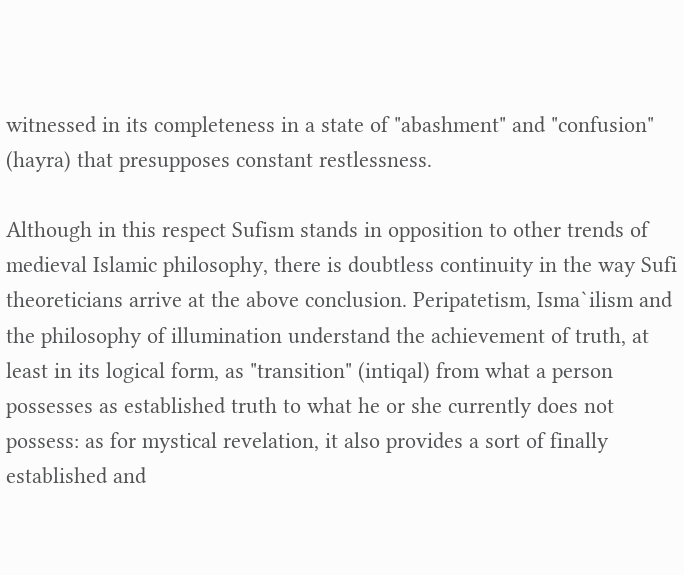witnessed in its completeness in a state of "abashment" and "confusion" (hayra) that presupposes constant restlessness.

Although in this respect Sufism stands in opposition to other trends of medieval Islamic philosophy, there is doubtless continuity in the way Sufi theoreticians arrive at the above conclusion. Peripatetism, Isma`ilism and the philosophy of illumination understand the achievement of truth, at least in its logical form, as "transition" (intiqal) from what a person possesses as established truth to what he or she currently does not possess: as for mystical revelation, it also provides a sort of finally established and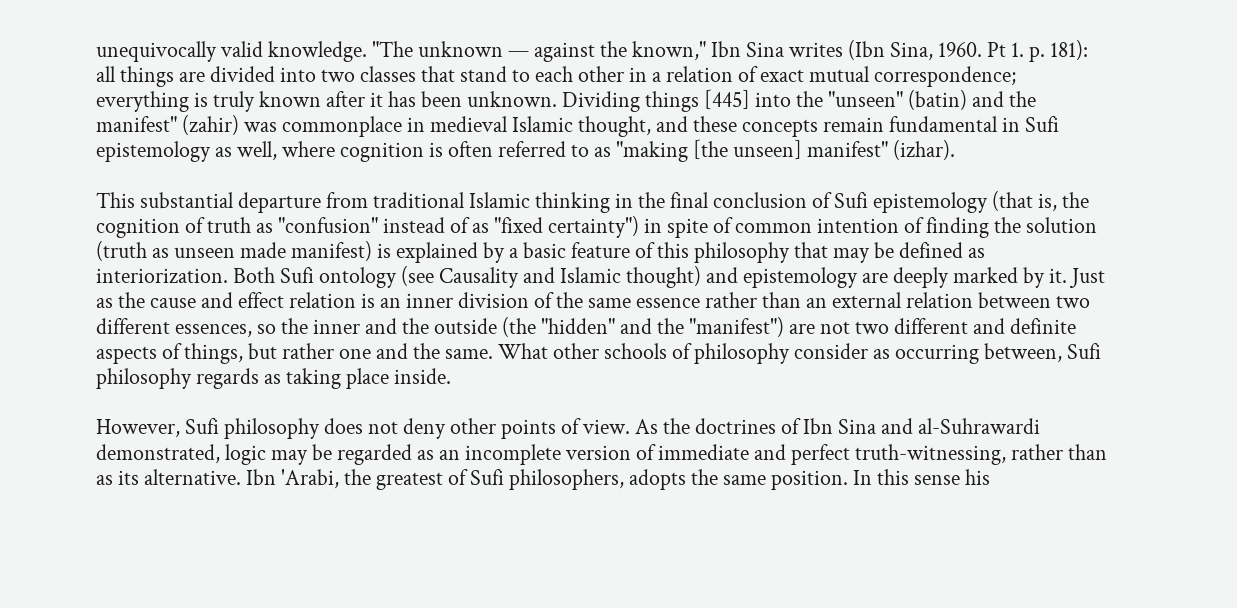unequivocally valid knowledge. "The unknown — against the known," Ibn Sina writes (Ibn Sina, 1960. Pt 1. p. 181): all things are divided into two classes that stand to each other in a relation of exact mutual correspondence; everything is truly known after it has been unknown. Dividing things [445] into the "unseen" (batin) and the manifest" (zahir) was commonplace in medieval Islamic thought, and these concepts remain fundamental in Sufi epistemology as well, where cognition is often referred to as "making [the unseen] manifest" (izhar).

This substantial departure from traditional Islamic thinking in the final conclusion of Sufi epistemology (that is, the cognition of truth as "confusion" instead of as "fixed certainty") in spite of common intention of finding the solution (truth as unseen made manifest) is explained by a basic feature of this philosophy that may be defined as interiorization. Both Sufi ontology (see Causality and Islamic thought) and epistemology are deeply marked by it. Just as the cause and effect relation is an inner division of the same essence rather than an external relation between two different essences, so the inner and the outside (the "hidden" and the "manifest") are not two different and definite aspects of things, but rather one and the same. What other schools of philosophy consider as occurring between, Sufi philosophy regards as taking place inside.

However, Sufi philosophy does not deny other points of view. As the doctrines of Ibn Sina and al-Suhrawardi demonstrated, logic may be regarded as an incomplete version of immediate and perfect truth-witnessing, rather than as its alternative. Ibn 'Arabi, the greatest of Sufi philosophers, adopts the same position. In this sense his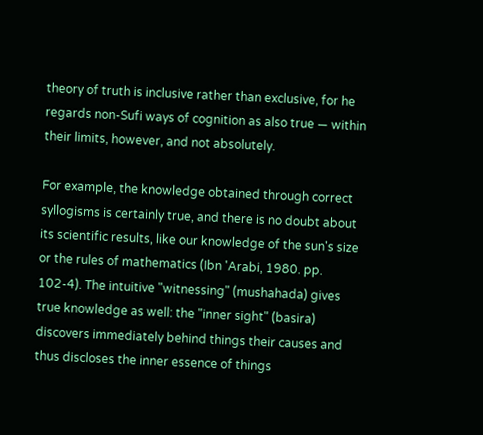theory of truth is inclusive rather than exclusive, for he regards non-Sufi ways of cognition as also true — within their limits, however, and not absolutely.

For example, the knowledge obtained through correct syllogisms is certainly true, and there is no doubt about its scientific results, like our knowledge of the sun's size or the rules of mathematics (Ibn 'Arabi, 1980. pp. 102-4). The intuitive "witnessing" (mushahada) gives true knowledge as well: the "inner sight" (basira) discovers immediately behind things their causes and thus discloses the inner essence of things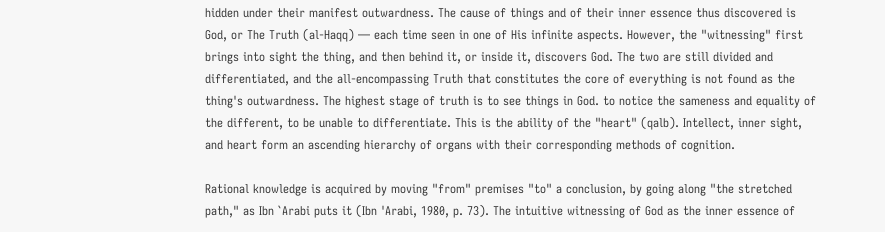hidden under their manifest outwardness. The cause of things and of their inner essence thus discovered is God, or The Truth (al-Haqq) — each time seen in one of His infinite aspects. However, the "witnessing" first brings into sight the thing, and then behind it, or inside it, discovers God. The two are still divided and differentiated, and the all-encompassing Truth that constitutes the core of everything is not found as the thing's outwardness. The highest stage of truth is to see things in God. to notice the sameness and equality of the different, to be unable to differentiate. This is the ability of the "heart" (qalb). Intellect, inner sight, and heart form an ascending hierarchy of organs with their corresponding methods of cognition.

Rational knowledge is acquired by moving "from" premises "to" a conclusion, by going along "the stretched path," as Ibn `Arabi puts it (Ibn 'Arabi, 1980, p. 73). The intuitive witnessing of God as the inner essence of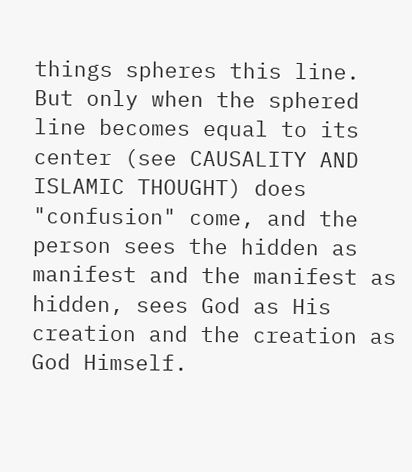things spheres this line. But only when the sphered line becomes equal to its center (see CAUSALITY AND ISLAMIC THOUGHT) does "confusion" come, and the person sees the hidden as manifest and the manifest as hidden, sees God as His creation and the creation as God Himself.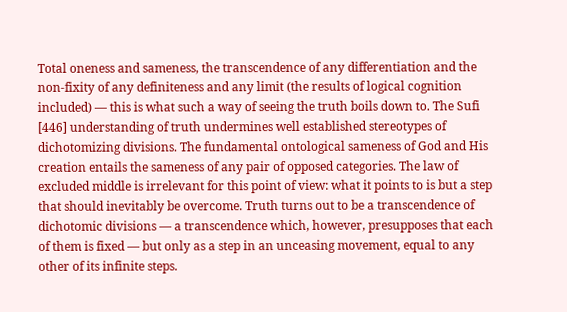Total oneness and sameness, the transcendence of any differentiation and the non-fixity of any definiteness and any limit (the results of logical cognition included) — this is what such a way of seeing the truth boils down to. The Sufi [446] understanding of truth undermines well established stereotypes of dichotomizing divisions. The fundamental ontological sameness of God and His creation entails the sameness of any pair of opposed categories. The law of excluded middle is irrelevant for this point of view: what it points to is but a step that should inevitably be overcome. Truth turns out to be a transcendence of dichotomic divisions — a transcendence which, however, presupposes that each of them is fixed — but only as a step in an unceasing movement, equal to any other of its infinite steps.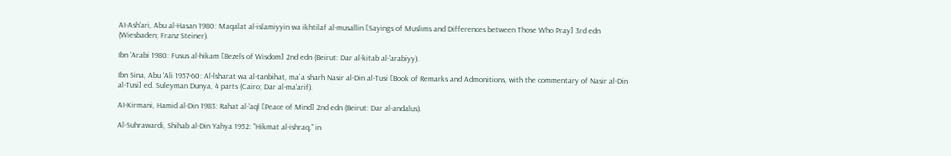AI-Ash'ari, Abu al-Hasan 1980: Maqalat al-islamiyyin wa ikhtilaf al-musallin [Sayings of Muslims and Differences between Those Who Pray] 3rd edn (Wiesbaden; Franz Steiner).

Ibn 'Arabi 1980: Fusus al-hikam [Bezels of Wisdom] 2nd edn (Beirut: Dar al-kitab al-'arabiyy).

Ibn Sina, Abu 'Ali 1957-60: Al-lsharat wa al-tanbihat, ma`a sharh Nasir al-Din al-Tusi [Book of Remarks and Admonitions, with the commentary of Nasir al-Din al-Tusi] ed. Suleyman Dunya, 4 parts (Cairo; Dar al-ma'arif).

AI-Kirmani, Hamid al-Din 1983: Rahat al-'aql [Peace of Mind] 2nd edn (Beirut: Dar al-andalus).

Al-Suhrawardi, Shihab al-Din Yahya 1952: "Hikmat al-ishraq," in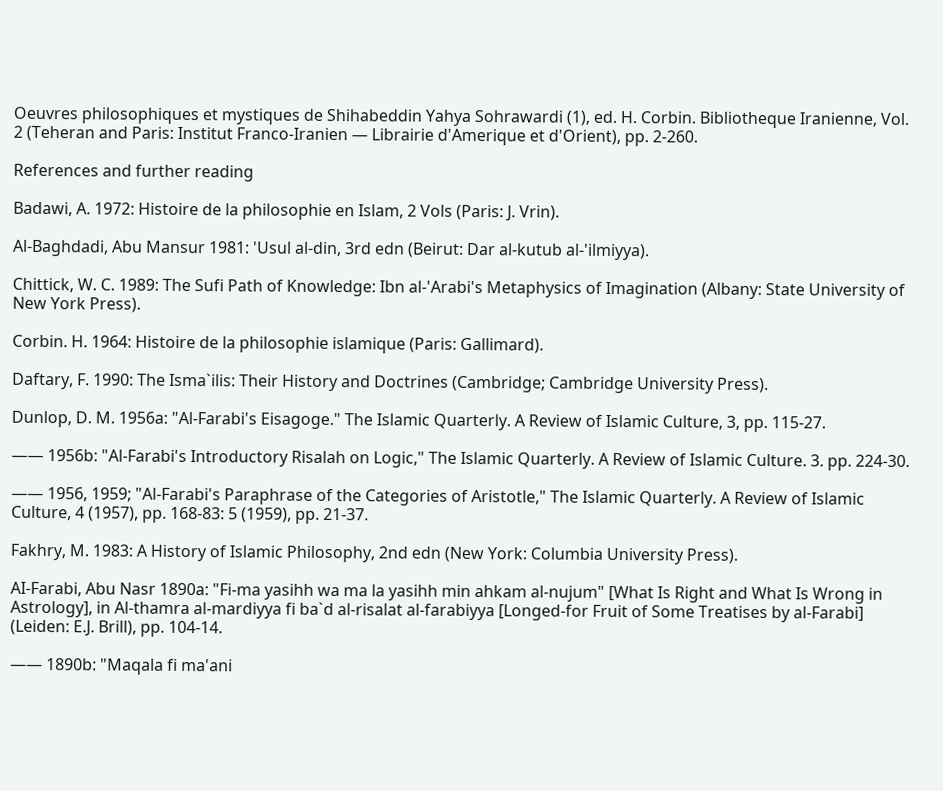Oeuvres philosophiques et mystiques de Shihabeddin Yahya Sohrawardi (1), ed. H. Corbin. Bibliotheque Iranienne, Vol. 2 (Teheran and Paris: Institut Franco-Iranien — Librairie d'Amerique et d'Orient), pp. 2-260.

References and further reading

Badawi, A. 1972: Histoire de la philosophie en Islam, 2 Vols (Paris: J. Vrin).

Al-Baghdadi, Abu Mansur 1981: 'Usul al-din, 3rd edn (Beirut: Dar al-kutub al-'ilmiyya).

Chittick, W. C. 1989: The Sufi Path of Knowledge: Ibn al-'Arabi's Metaphysics of Imagination (Albany: State University of New York Press).

Corbin. H. 1964: Histoire de la philosophie islamique (Paris: Gallimard).

Daftary, F. 1990: The Isma`ilis: Their History and Doctrines (Cambridge; Cambridge University Press).

Dunlop, D. M. 1956a: "Al-Farabi's Eisagoge." The Islamic Quarterly. A Review of Islamic Culture, 3, pp. 115-27.

—— 1956b: "Al-Farabi's Introductory Risalah on Logic," The Islamic Quarterly. A Review of Islamic Culture. 3. pp. 224-30.

—— 1956, 1959; "Al-Farabi's Paraphrase of the Categories of Aristotle," The Islamic Quarterly. A Review of Islamic Culture, 4 (1957), pp. 168-83: 5 (1959), pp. 21-37.

Fakhry, M. 1983: A History of Islamic Philosophy, 2nd edn (New York: Columbia University Press).

AI-Farabi, Abu Nasr 1890a: "Fi-ma yasihh wa ma la yasihh min ahkam al-nujum" [What Is Right and What Is Wrong in Astrology], in Al-thamra al-mardiyya fi ba`d al-risalat al-farabiyya [Longed-for Fruit of Some Treatises by al-Farabi] (Leiden: E.J. Brill), pp. 104-14.

—— 1890b: "Maqala fi ma'ani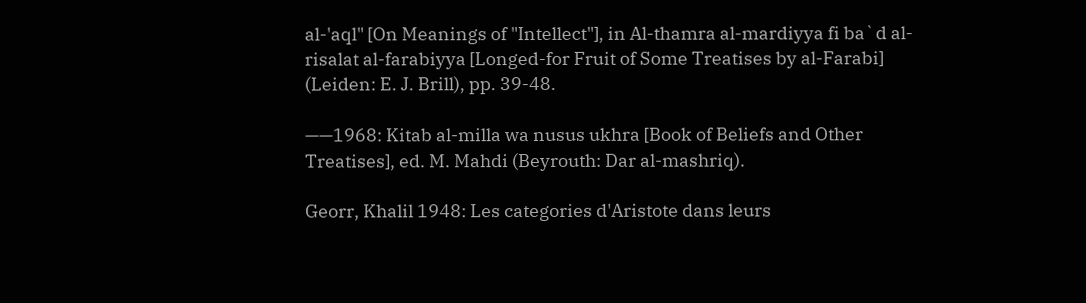al-'aql" [On Meanings of "Intellect"], in Al-thamra al-mardiyya fi ba`d al-risalat al-farabiyya [Longed-for Fruit of Some Treatises by al-Farabi] (Leiden: E. J. Brill), pp. 39-48.

——1968: Kitab al-milla wa nusus ukhra [Book of Beliefs and Other Treatises], ed. M. Mahdi (Beyrouth: Dar al-mashriq).

Georr, Khalil 1948: Les categories d'Aristote dans leurs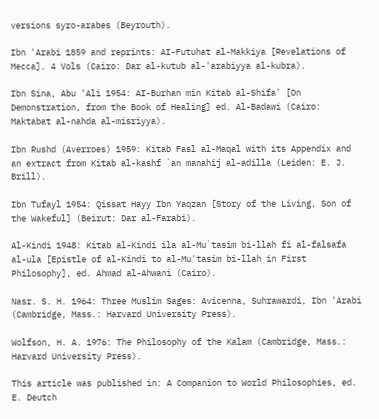versions syro-arabes (Beyrouth).

Ibn 'Arabi 1859 and reprints: AI-Futuhat al-Makkiya [Revelations of Mecca]. 4 Vols (Cairo: Dar al-kutub al-'arabiyya al-kubra).

Ibn Sina, Abu 'Ali 1954: AI-Burhan min Kitab al-Shifa' [On Demonstration, from the Book of Healing] ed. Al-Badawi (Cairo: Maktabat al-nahda al-misriyya).

Ibn Rushd (Averroes) 1959: Kitab Fasl al-Maqal with its Appendix and an extract from Kitab al-kashf `an manahij al-adilla (Leiden: E. J. Brill).

Ibn Tufayl 1954: Qissat Hayy Ibn Yaqzan [Story of the Living, Son of the Wakeful] (Beirut: Dar al-Farabi).

Al-Kindi 1948: Kitab al-Kindi ila al-Mu`tasim bi-llah fi al-falsafa al-ula [Epistle of al-Kindi to al-Mu'tasim bi-llah in First Philosophy], ed. Ahmad al-Ahwani (Cairo).

Nasr. S. H. 1964: Three Muslim Sages: Avicenna, Suhrawardi, Ibn 'Arabi (Cambridge, Mass.: Harvard University Press).

Wolfson, H. A. 1976: The Philosophy of the Kalam (Cambridge, Mass.: Harvard University Press).

This article was published in: A Companion to World Philosophies, ed. E. Deutch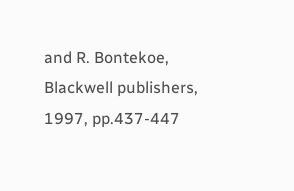and R. Bontekoe, Blackwell publishers, 1997, pp.437-447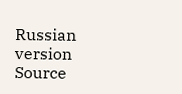Russian version     Source